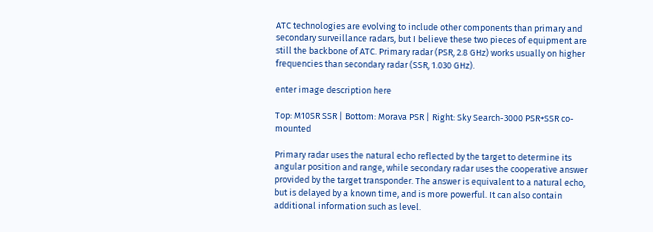ATC technologies are evolving to include other components than primary and secondary surveillance radars, but I believe these two pieces of equipment are still the backbone of ATC. Primary radar (PSR, 2.8 GHz) works usually on higher frequencies than secondary radar (SSR, 1.030 GHz).

enter image description here

Top: M10SR SSR | Bottom: Morava PSR | Right: Sky Search-3000 PSR+SSR co-mounted

Primary radar uses the natural echo reflected by the target to determine its angular position and range, while secondary radar uses the cooperative answer provided by the target transponder. The answer is equivalent to a natural echo, but is delayed by a known time, and is more powerful. It can also contain additional information such as level.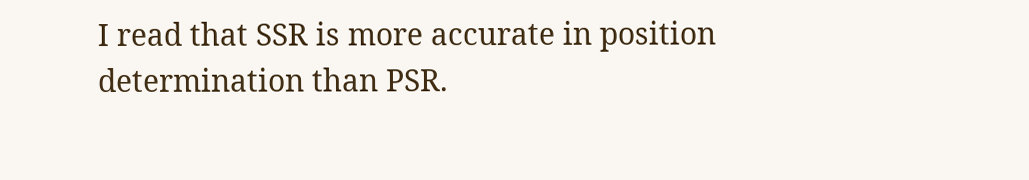I read that SSR is more accurate in position determination than PSR.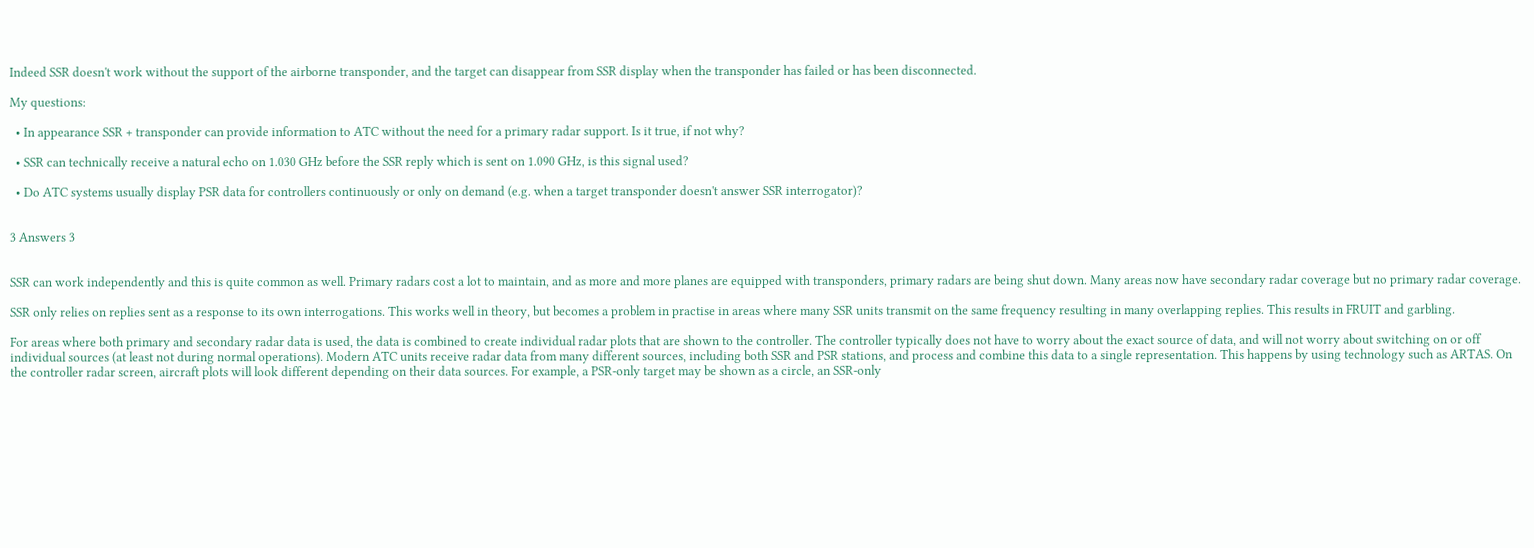Indeed SSR doesn't work without the support of the airborne transponder, and the target can disappear from SSR display when the transponder has failed or has been disconnected.

My questions:

  • In appearance SSR + transponder can provide information to ATC without the need for a primary radar support. Is it true, if not why?

  • SSR can technically receive a natural echo on 1.030 GHz before the SSR reply which is sent on 1.090 GHz, is this signal used?

  • Do ATC systems usually display PSR data for controllers continuously or only on demand (e.g. when a target transponder doesn't answer SSR interrogator)?


3 Answers 3


SSR can work independently and this is quite common as well. Primary radars cost a lot to maintain, and as more and more planes are equipped with transponders, primary radars are being shut down. Many areas now have secondary radar coverage but no primary radar coverage.

SSR only relies on replies sent as a response to its own interrogations. This works well in theory, but becomes a problem in practise in areas where many SSR units transmit on the same frequency resulting in many overlapping replies. This results in FRUIT and garbling.

For areas where both primary and secondary radar data is used, the data is combined to create individual radar plots that are shown to the controller. The controller typically does not have to worry about the exact source of data, and will not worry about switching on or off individual sources (at least not during normal operations). Modern ATC units receive radar data from many different sources, including both SSR and PSR stations, and process and combine this data to a single representation. This happens by using technology such as ARTAS. On the controller radar screen, aircraft plots will look different depending on their data sources. For example, a PSR-only target may be shown as a circle, an SSR-only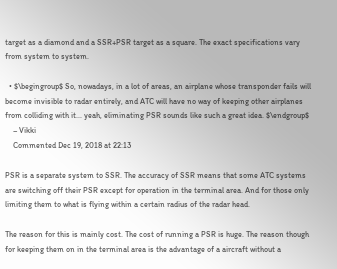target as a diamond and a SSR+PSR target as a square. The exact specifications vary from system to system.

  • $\begingroup$ So, nowadays, in a lot of areas, an airplane whose transponder fails will become invisible to radar entirely, and ATC will have no way of keeping other airplanes from colliding with it... yeah, eliminating PSR sounds like such a great idea. $\endgroup$
    – Vikki
    Commented Dec 19, 2018 at 22:13

PSR is a separate system to SSR. The accuracy of SSR means that some ATC systems are switching off their PSR except for operation in the terminal area. And for those only limiting them to what is flying within a certain radius of the radar head.

The reason for this is mainly cost. The cost of running a PSR is huge. The reason though for keeping them on in the terminal area is the advantage of a aircraft without a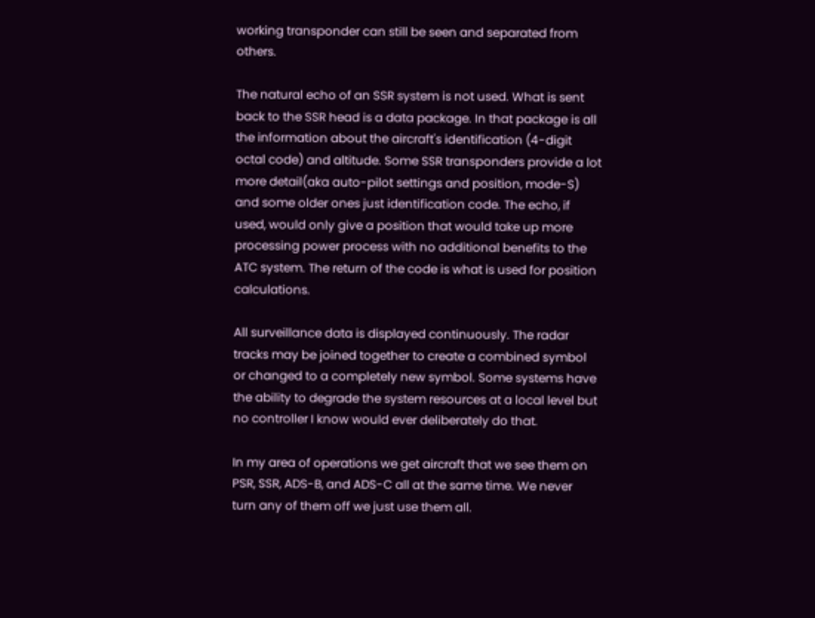working transponder can still be seen and separated from others.

The natural echo of an SSR system is not used. What is sent back to the SSR head is a data package. In that package is all the information about the aircraft's identification (4-digit octal code) and altitude. Some SSR transponders provide a lot more detail(aka auto-pilot settings and position, mode-S) and some older ones just identification code. The echo, if used, would only give a position that would take up more processing power process with no additional benefits to the ATC system. The return of the code is what is used for position calculations.

All surveillance data is displayed continuously. The radar tracks may be joined together to create a combined symbol or changed to a completely new symbol. Some systems have the ability to degrade the system resources at a local level but no controller I know would ever deliberately do that.

In my area of operations we get aircraft that we see them on PSR, SSR, ADS-B, and ADS-C all at the same time. We never turn any of them off we just use them all.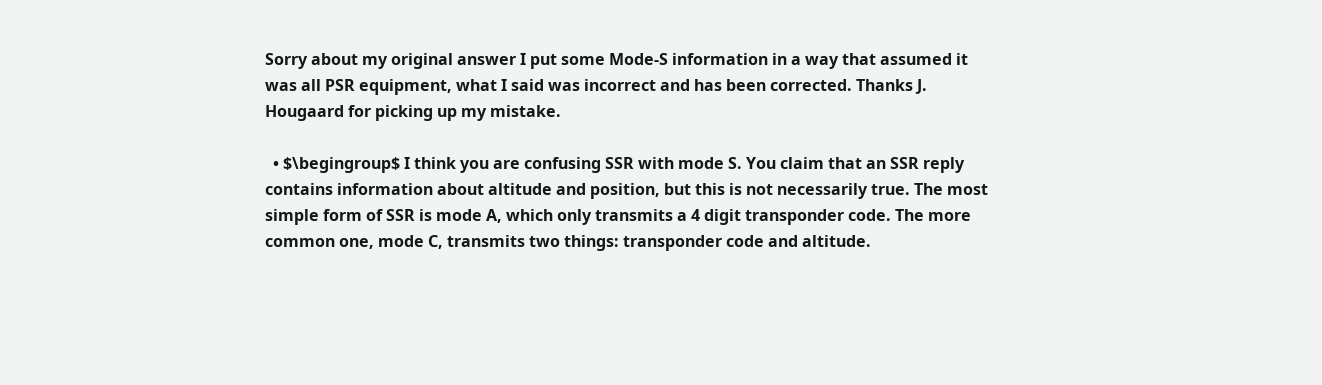Sorry about my original answer I put some Mode-S information in a way that assumed it was all PSR equipment, what I said was incorrect and has been corrected. Thanks J. Hougaard for picking up my mistake.

  • $\begingroup$ I think you are confusing SSR with mode S. You claim that an SSR reply contains information about altitude and position, but this is not necessarily true. The most simple form of SSR is mode A, which only transmits a 4 digit transponder code. The more common one, mode C, transmits two things: transponder code and altitude.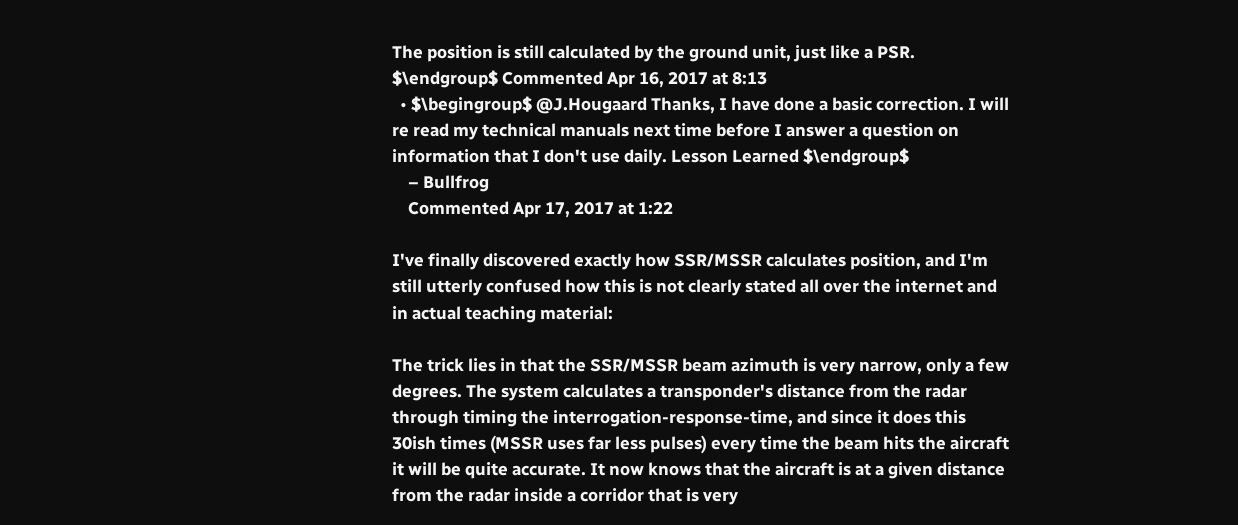The position is still calculated by the ground unit, just like a PSR. $\endgroup$ Commented Apr 16, 2017 at 8:13
  • $\begingroup$ @J.Hougaard Thanks, I have done a basic correction. I will re read my technical manuals next time before I answer a question on information that I don't use daily. Lesson Learned $\endgroup$
    – Bullfrog
    Commented Apr 17, 2017 at 1:22

I've finally discovered exactly how SSR/MSSR calculates position, and I'm still utterly confused how this is not clearly stated all over the internet and in actual teaching material:

The trick lies in that the SSR/MSSR beam azimuth is very narrow, only a few degrees. The system calculates a transponder's distance from the radar through timing the interrogation-response-time, and since it does this 30ish times (MSSR uses far less pulses) every time the beam hits the aircraft it will be quite accurate. It now knows that the aircraft is at a given distance from the radar inside a corridor that is very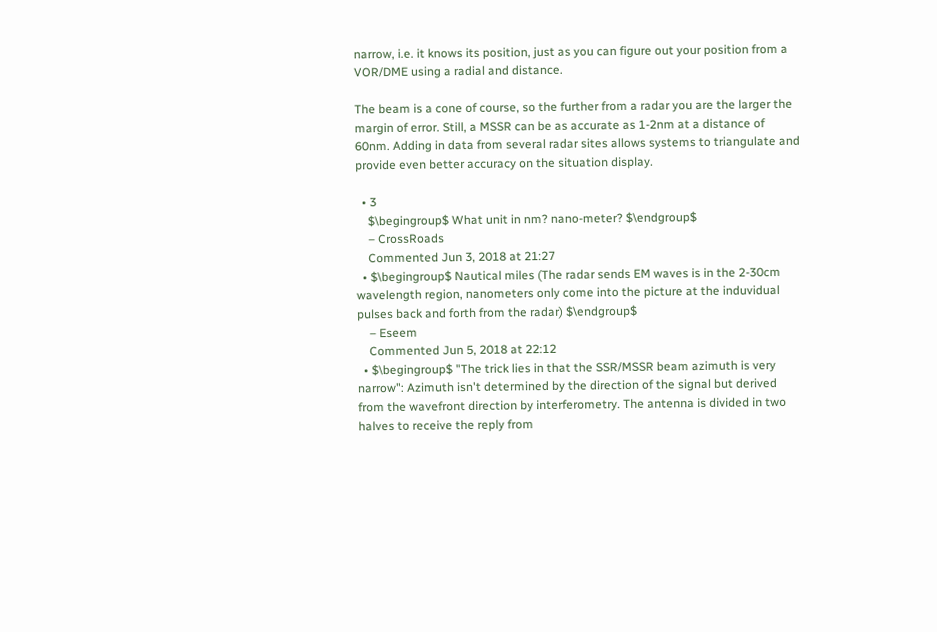narrow, i.e. it knows its position, just as you can figure out your position from a VOR/DME using a radial and distance.

The beam is a cone of course, so the further from a radar you are the larger the margin of error. Still, a MSSR can be as accurate as 1-2nm at a distance of 60nm. Adding in data from several radar sites allows systems to triangulate and provide even better accuracy on the situation display.

  • 3
    $\begingroup$ What unit in nm? nano-meter? $\endgroup$
    – CrossRoads
    Commented Jun 3, 2018 at 21:27
  • $\begingroup$ Nautical miles (The radar sends EM waves is in the 2-30cm wavelength region, nanometers only come into the picture at the induvidual pulses back and forth from the radar) $\endgroup$
    – Eseem
    Commented Jun 5, 2018 at 22:12
  • $\begingroup$ "The trick lies in that the SSR/MSSR beam azimuth is very narrow": Azimuth isn't determined by the direction of the signal but derived from the wavefront direction by interferometry. The antenna is divided in two halves to receive the reply from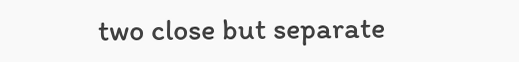two close but separate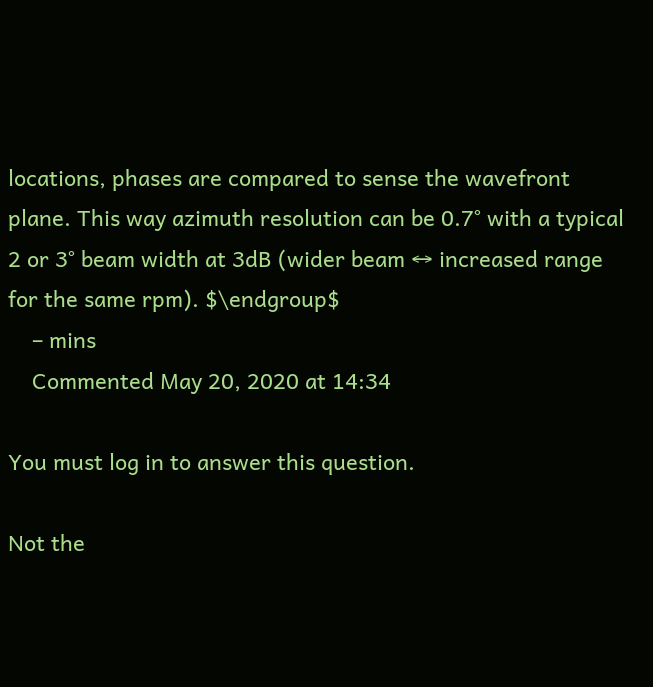locations, phases are compared to sense the wavefront plane. This way azimuth resolution can be 0.7° with a typical 2 or 3° beam width at 3dB (wider beam ↔ increased range for the same rpm). $\endgroup$
    – mins
    Commented May 20, 2020 at 14:34

You must log in to answer this question.

Not the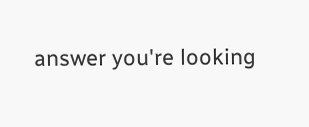answer you're looking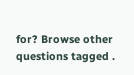for? Browse other questions tagged .